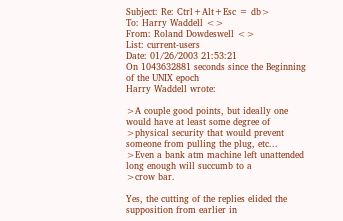Subject: Re: Ctrl+Alt+Esc = db>
To: Harry Waddell <>
From: Roland Dowdeswell <>
List: current-users
Date: 01/26/2003 21:53:21
On 1043632881 seconds since the Beginning of the UNIX epoch
Harry Waddell wrote:

>A couple good points, but ideally one would have at least some degree of
>physical security that would prevent someone from pulling the plug, etc...
>Even a bank atm machine left unattended long enough will succumb to a
>crow bar.

Yes, the cutting of the replies elided the supposition from earlier in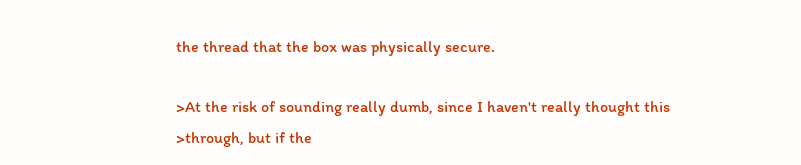the thread that the box was physically secure.

>At the risk of sounding really dumb, since I haven't really thought this
>through, but if the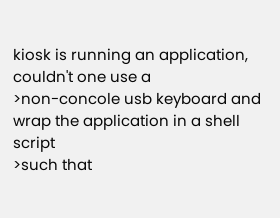kiosk is running an application, couldn't one use a
>non-concole usb keyboard and wrap the application in a shell script
>such that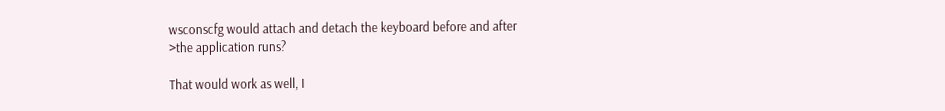wsconscfg would attach and detach the keyboard before and after
>the application runs?

That would work as well, I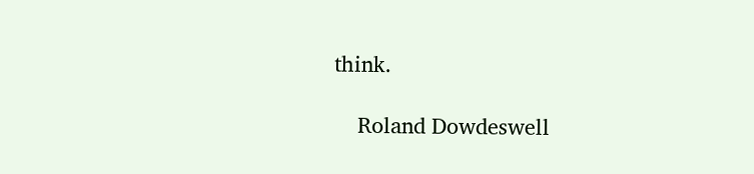think.

    Roland Dowdeswell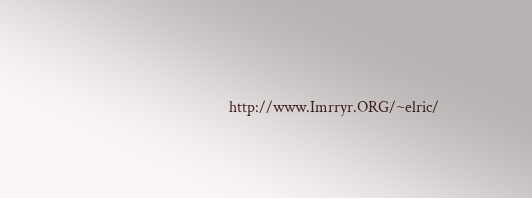http://www.Imrryr.ORG/~elric/